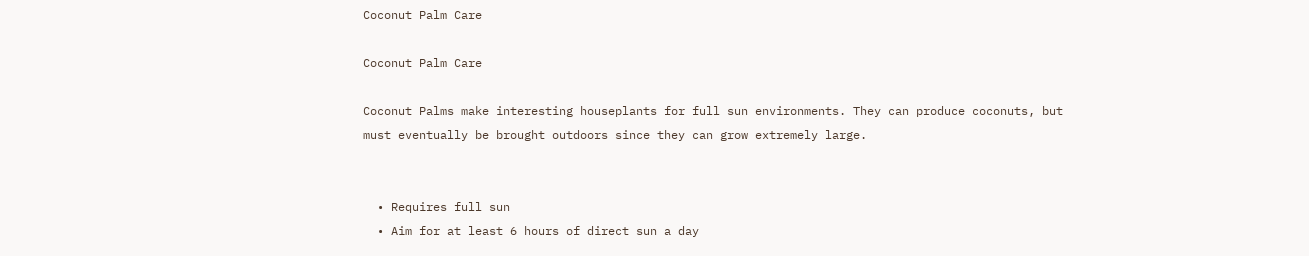Coconut Palm Care

Coconut Palm Care

Coconut Palms make interesting houseplants for full sun environments. They can produce coconuts, but must eventually be brought outdoors since they can grow extremely large.


  • Requires full sun
  • Aim for at least 6 hours of direct sun a day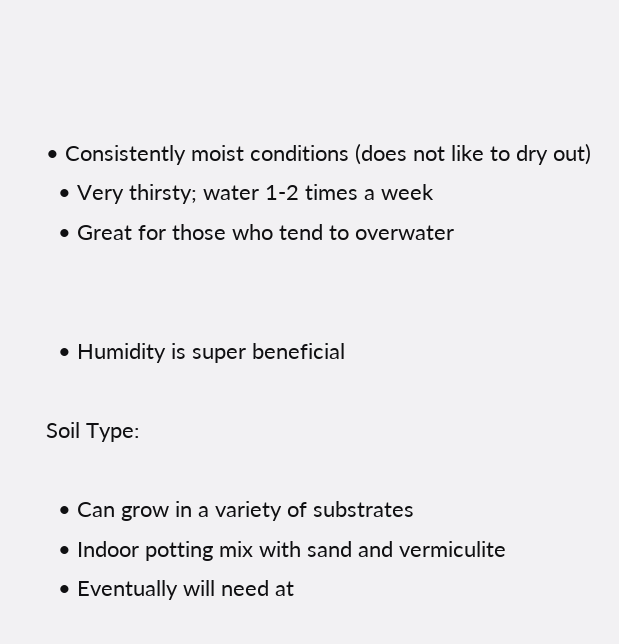• Consistently moist conditions (does not like to dry out)
  • Very thirsty; water 1-2 times a week
  • Great for those who tend to overwater


  • Humidity is super beneficial

Soil Type:

  • Can grow in a variety of substrates
  • Indoor potting mix with sand and vermiculite
  • Eventually will need at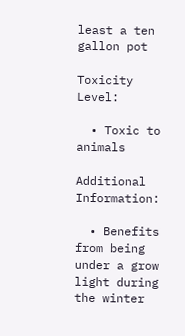least a ten gallon pot

Toxicity Level:

  • Toxic to animals

Additional Information:

  • Benefits from being under a grow light during the winter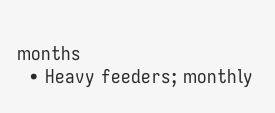months
  • Heavy feeders; monthly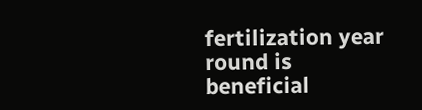fertilization year round is beneficial